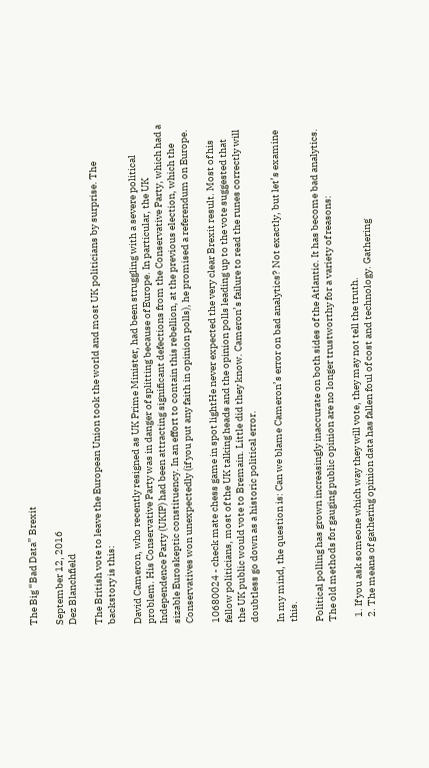The Big “Bad Data” Brexit

September 12, 2016
Dez Blanchfield

The British vote to leave the European Union took the world and most UK politicians by surprise. The backstory is this:

David Cameron, who recently resigned as UK Prime Minister, had been struggling with a severe political problem. His Conservative Party was in danger of splitting because of Europe. In particular, the UK Independence Party (UKIP) had been attracting significant defections from the Conservative Party, which had a sizable Euroskeptic constituency. In an effort to contain this rebellion, at the previous election, which the Conservatives won unexpectedly (if you put any faith in opinion polls), he promised a referendum on Europe.

10680024 - check mate chess game in spot lightHe never expected the very clear Brexit result. Most of his fellow politicians, most of the UK talking heads and the opinion polls leading up to the vote suggested that the UK public would vote to Bremain. Little did they know. Cameron’s failure to read the runes correctly will doubtless go down as a historic political error.

In my mind, the question is: Can we blame Cameron’s error on bad analytics? Not exactly, but let’s examine this.

Political polling has grown increasingly inaccurate on both sides of the Atlantic. It has become bad analytics. The old methods for gauging public opinion are no longer trustworthy for a variety of reasons:

  1. If you ask someone which way they will vote, they may not tell the truth.
  2. The means of gathering opinion data has fallen foul of cost and technology. Gathering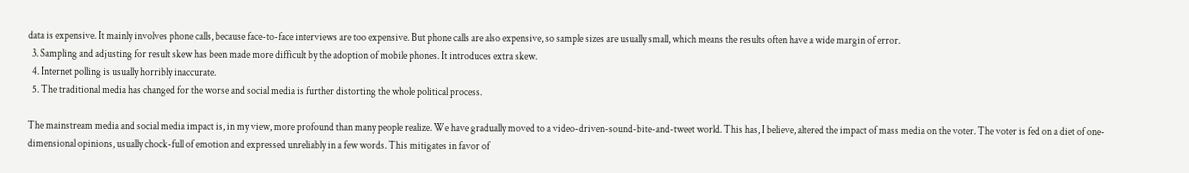data is expensive. It mainly involves phone calls, because face-to-face interviews are too expensive. But phone calls are also expensive, so sample sizes are usually small, which means the results often have a wide margin of error.
  3. Sampling and adjusting for result skew has been made more difficult by the adoption of mobile phones. It introduces extra skew.
  4. Internet polling is usually horribly inaccurate.
  5. The traditional media has changed for the worse and social media is further distorting the whole political process.

The mainstream media and social media impact is, in my view, more profound than many people realize. We have gradually moved to a video-driven-sound-bite-and-tweet world. This has, I believe, altered the impact of mass media on the voter. The voter is fed on a diet of one-dimensional opinions, usually chock-full of emotion and expressed unreliably in a few words. This mitigates in favor of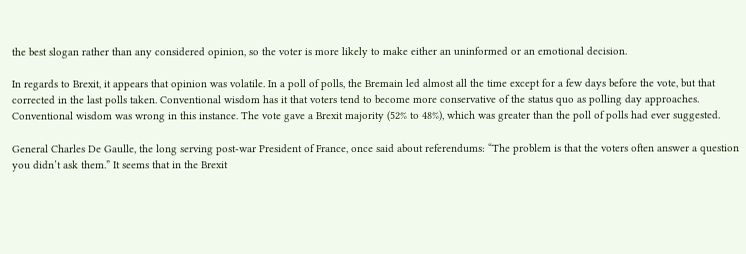the best slogan rather than any considered opinion, so the voter is more likely to make either an uninformed or an emotional decision.

In regards to Brexit, it appears that opinion was volatile. In a poll of polls, the Bremain led almost all the time except for a few days before the vote, but that corrected in the last polls taken. Conventional wisdom has it that voters tend to become more conservative of the status quo as polling day approaches. Conventional wisdom was wrong in this instance. The vote gave a Brexit majority (52% to 48%), which was greater than the poll of polls had ever suggested.

General Charles De Gaulle, the long serving post-war President of France, once said about referendums: “The problem is that the voters often answer a question you didn’t ask them.” It seems that in the Brexit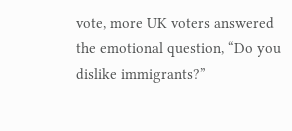vote, more UK voters answered the emotional question, “Do you dislike immigrants?”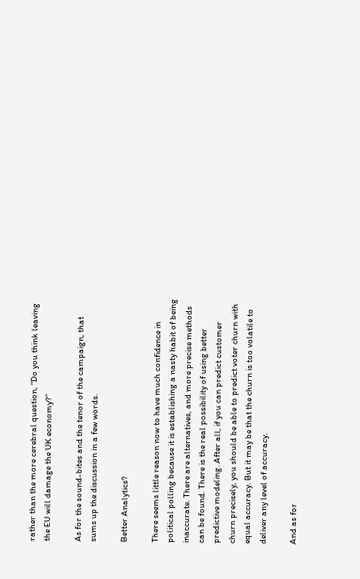rather than the more cerebral question, “Do you think leaving the EU will damage the UK economy?”

As for the sound-bites and the tenor of the campaign, that sums up the discussion in a few words.

Better Analytics?

There seems little reason now to have much confidence in political polling because it is establishing a nasty habit of being inaccurate. There are alternatives, and more precise methods can be found. There is the real possibility of using better predictive modeling. After all, if you can predict customer churn precisely, you should be able to predict voter churn with equal accuracy. But it may be that the churn is too volatile to deliver any level of accuracy.

And as for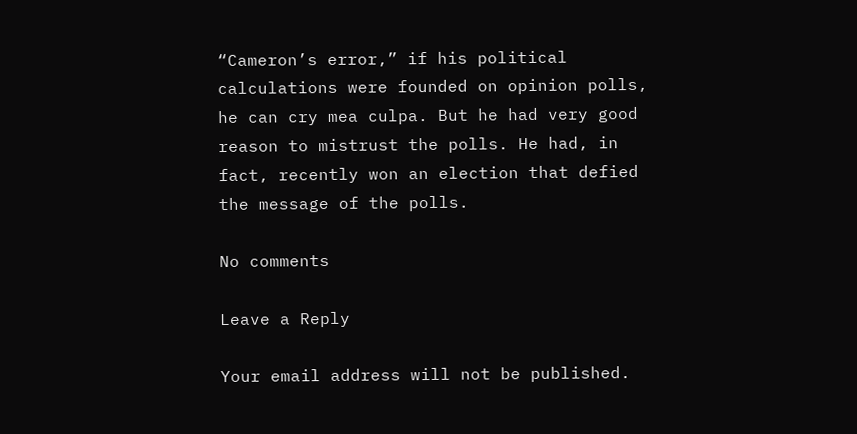“Cameron’s error,” if his political calculations were founded on opinion polls, he can cry mea culpa. But he had very good reason to mistrust the polls. He had, in fact, recently won an election that defied the message of the polls.

No comments

Leave a Reply

Your email address will not be published.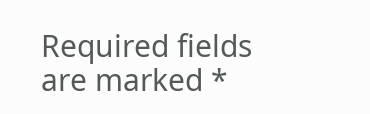Required fields are marked *